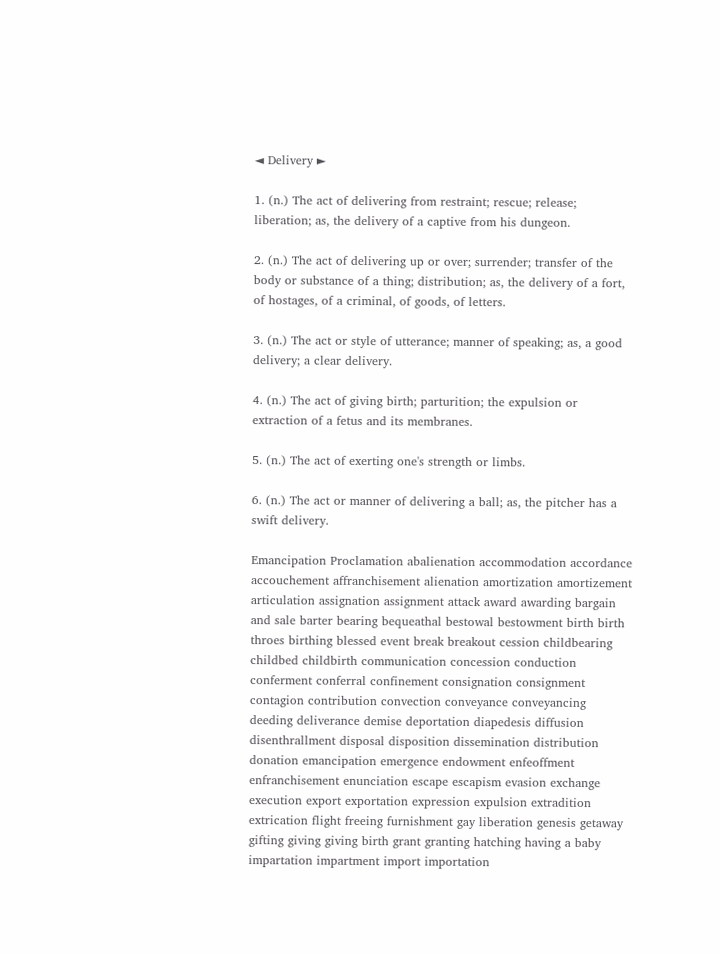◄ Delivery ►

1. (n.) The act of delivering from restraint; rescue; release; liberation; as, the delivery of a captive from his dungeon.

2. (n.) The act of delivering up or over; surrender; transfer of the body or substance of a thing; distribution; as, the delivery of a fort, of hostages, of a criminal, of goods, of letters.

3. (n.) The act or style of utterance; manner of speaking; as, a good delivery; a clear delivery.

4. (n.) The act of giving birth; parturition; the expulsion or extraction of a fetus and its membranes.

5. (n.) The act of exerting one's strength or limbs.

6. (n.) The act or manner of delivering a ball; as, the pitcher has a swift delivery.

Emancipation Proclamation abalienation accommodation accordance accouchement affranchisement alienation amortization amortizement articulation assignation assignment attack award awarding bargain and sale barter bearing bequeathal bestowal bestowment birth birth throes birthing blessed event break breakout cession childbearing childbed childbirth communication concession conduction conferment conferral confinement consignation consignment contagion contribution convection conveyance conveyancing deeding deliverance demise deportation diapedesis diffusion disenthrallment disposal disposition dissemination distribution donation emancipation emergence endowment enfeoffment enfranchisement enunciation escape escapism evasion exchange execution export exportation expression expulsion extradition extrication flight freeing furnishment gay liberation genesis getaway gifting giving giving birth grant granting hatching having a baby impartation impartment import importation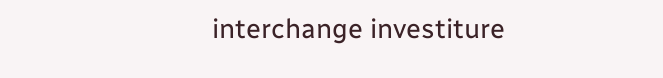interchange investiture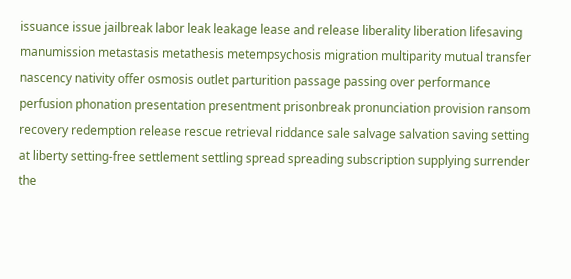issuance issue jailbreak labor leak leakage lease and release liberality liberation lifesaving manumission metastasis metathesis metempsychosis migration multiparity mutual transfer nascency nativity offer osmosis outlet parturition passage passing over performance perfusion phonation presentation presentment prisonbreak pronunciation provision ransom recovery redemption release rescue retrieval riddance sale salvage salvation saving setting at liberty setting-free settlement settling spread spreading subscription supplying surrender the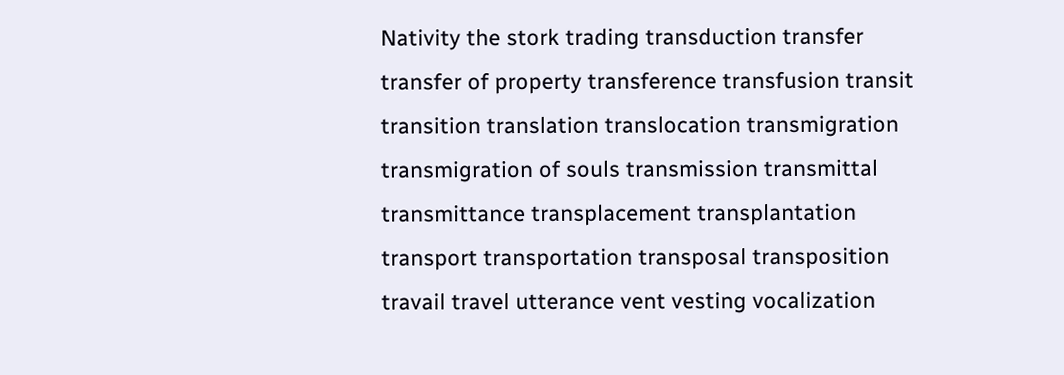Nativity the stork trading transduction transfer transfer of property transference transfusion transit transition translation translocation transmigration transmigration of souls transmission transmittal transmittance transplacement transplantation transport transportation transposal transposition travail travel utterance vent vesting vocalization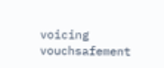voicing vouchsafement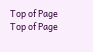Top of Page
Top of Page